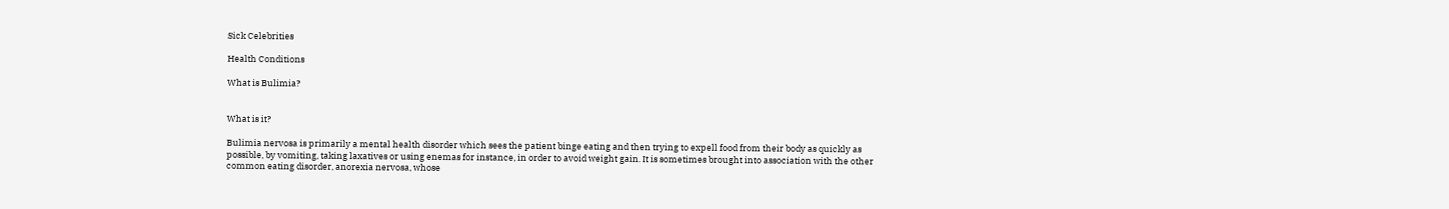Sick Celebrities

Health Conditions

What is Bulimia?


What is it?

Bulimia nervosa is primarily a mental health disorder which sees the patient binge eating and then trying to expell food from their body as quickly as possible, by vomiting, taking laxatives or using enemas for instance, in order to avoid weight gain. It is sometimes brought into association with the other common eating disorder, anorexia nervosa, whose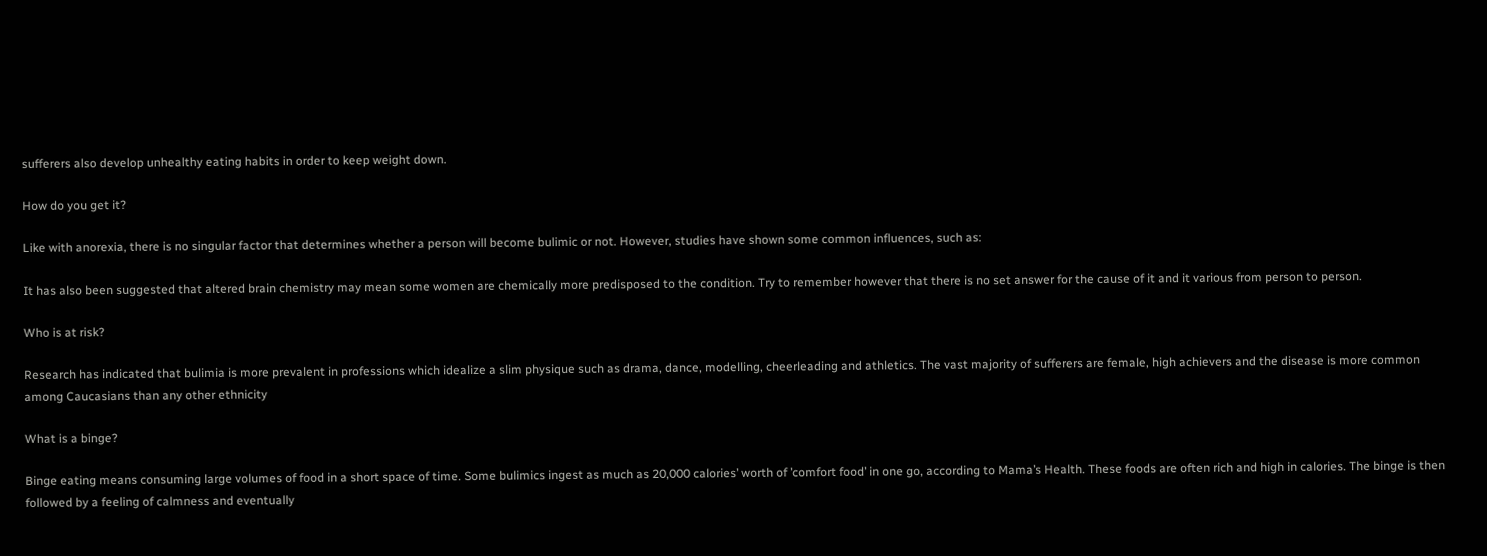sufferers also develop unhealthy eating habits in order to keep weight down.

How do you get it?

Like with anorexia, there is no singular factor that determines whether a person will become bulimic or not. However, studies have shown some common influences, such as:

It has also been suggested that altered brain chemistry may mean some women are chemically more predisposed to the condition. Try to remember however that there is no set answer for the cause of it and it various from person to person.

Who is at risk?

Research has indicated that bulimia is more prevalent in professions which idealize a slim physique such as drama, dance, modelling, cheerleading and athletics. The vast majority of sufferers are female, high achievers and the disease is more common among Caucasians than any other ethnicity

What is a binge?

Binge eating means consuming large volumes of food in a short space of time. Some bulimics ingest as much as 20,000 calories’ worth of ’comfort food’ in one go, according to Mama’s Health. These foods are often rich and high in calories. The binge is then followed by a feeling of calmness and eventually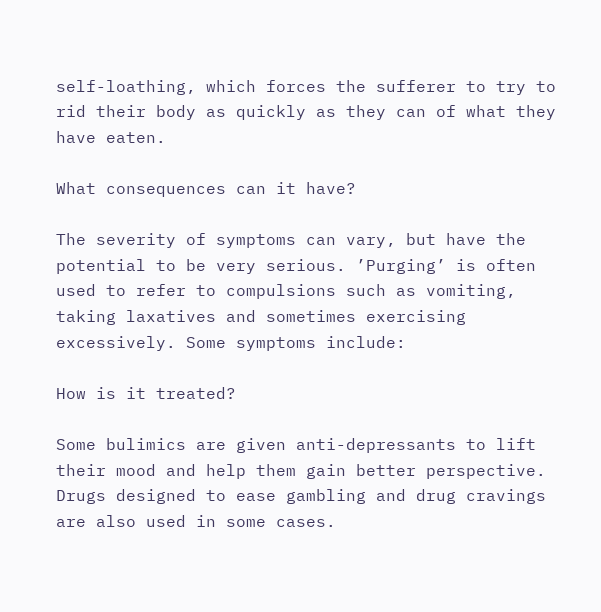self-loathing, which forces the sufferer to try to rid their body as quickly as they can of what they have eaten.

What consequences can it have?

The severity of symptoms can vary, but have the potential to be very serious. ’Purging’ is often used to refer to compulsions such as vomiting, taking laxatives and sometimes exercising excessively. Some symptoms include:

How is it treated?

Some bulimics are given anti-depressants to lift their mood and help them gain better perspective. Drugs designed to ease gambling and drug cravings are also used in some cases.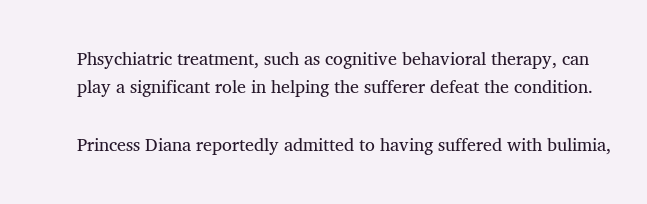Phsychiatric treatment, such as cognitive behavioral therapy, can play a significant role in helping the sufferer defeat the condition.

Princess Diana reportedly admitted to having suffered with bulimia,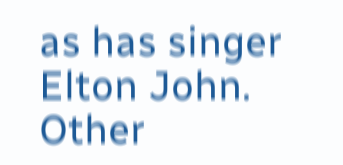as has singer Elton John. Other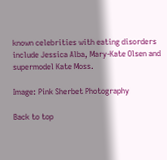known celebrities with eating disorders include Jessica Alba, Mary-Kate Olsen and supermodel Kate Moss.

Image: Pink Sherbet Photography

Back to top